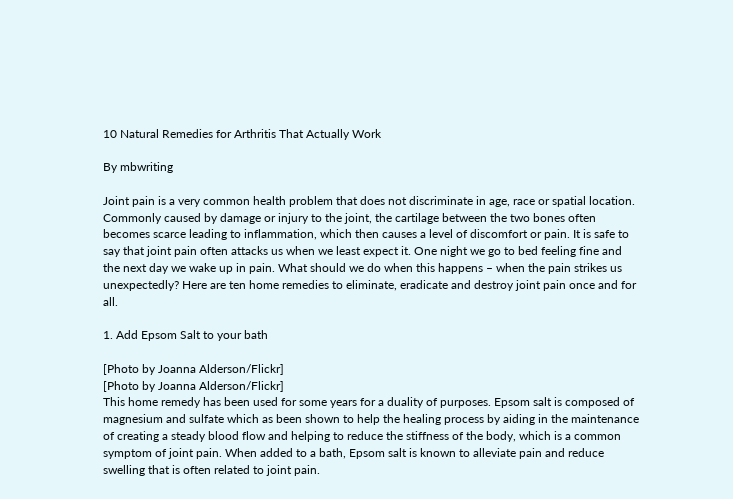10 Natural Remedies for Arthritis That Actually Work

By mbwriting

Joint pain is a very common health problem that does not discriminate in age, race or spatial location. Commonly caused by damage or injury to the joint, the cartilage between the two bones often becomes scarce leading to inflammation, which then causes a level of discomfort or pain. It is safe to say that joint pain often attacks us when we least expect it. One night we go to bed feeling fine and the next day we wake up in pain. What should we do when this happens – when the pain strikes us unexpectedly? Here are ten home remedies to eliminate, eradicate and destroy joint pain once and for all.

1. Add Epsom Salt to your bath

[Photo by Joanna Alderson/Flickr]
[Photo by Joanna Alderson/Flickr]
This home remedy has been used for some years for a duality of purposes. Epsom salt is composed of magnesium and sulfate which as been shown to help the healing process by aiding in the maintenance of creating a steady blood flow and helping to reduce the stiffness of the body, which is a common symptom of joint pain. When added to a bath, Epsom salt is known to alleviate pain and reduce swelling that is often related to joint pain.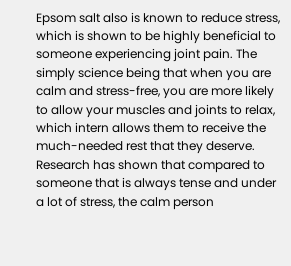Epsom salt also is known to reduce stress, which is shown to be highly beneficial to someone experiencing joint pain. The simply science being that when you are calm and stress-free, you are more likely to allow your muscles and joints to relax, which intern allows them to receive the much-needed rest that they deserve. Research has shown that compared to someone that is always tense and under a lot of stress, the calm person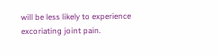will be less likely to experience excoriating joint pain.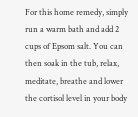For this home remedy, simply run a warm bath and add 2 cups of Epsom salt. You can then soak in the tub, relax, meditate, breathe and lower the cortisol level in your body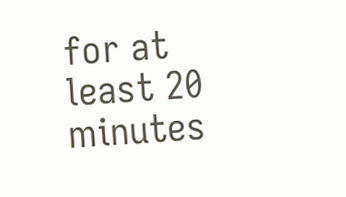for at least 20 minutes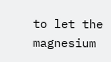to let the magnesium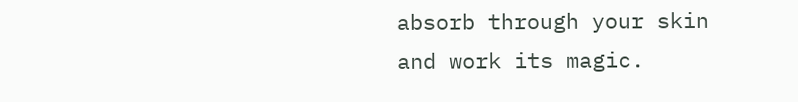absorb through your skin and work its magic.